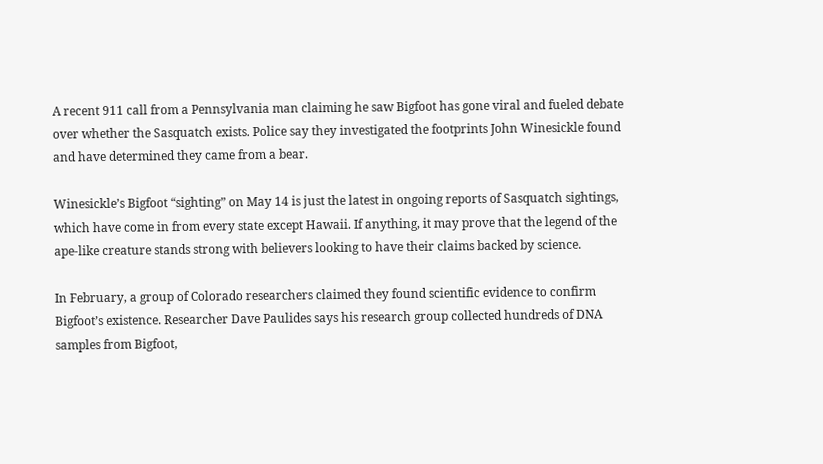A recent 911 call from a Pennsylvania man claiming he saw Bigfoot has gone viral and fueled debate over whether the Sasquatch exists. Police say they investigated the footprints John Winesickle found and have determined they came from a bear.

Winesickle’s Bigfoot “sighting” on May 14 is just the latest in ongoing reports of Sasquatch sightings, which have come in from every state except Hawaii. If anything, it may prove that the legend of the ape-like creature stands strong with believers looking to have their claims backed by science.

In February, a group of Colorado researchers claimed they found scientific evidence to confirm Bigfoot’s existence. Researcher Dave Paulides says his research group collected hundreds of DNA samples from Bigfoot,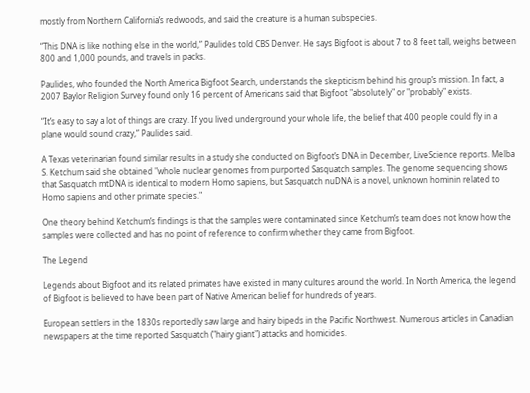mostly from Northern California’s redwoods, and said the creature is a human subspecies.

“This DNA is like nothing else in the world,” Paulides told CBS Denver. He says Bigfoot is about 7 to 8 feet tall, weighs between 800 and 1,000 pounds, and travels in packs.

Paulides, who founded the North America Bigfoot Search, understands the skepticism behind his group’s mission. In fact, a 2007 Baylor Religion Survey found only 16 percent of Americans said that Bigfoot "absolutely" or "probably" exists.

“It’s easy to say a lot of things are crazy. If you lived underground your whole life, the belief that 400 people could fly in a plane would sound crazy,” Paulides said.

A Texas veterinarian found similar results in a study she conducted on Bigfoot’s DNA in December, LiveScience reports. Melba S. Ketchum said she obtained "whole nuclear genomes from purported Sasquatch samples. The genome sequencing shows that Sasquatch mtDNA is identical to modern Homo sapiens, but Sasquatch nuDNA is a novel, unknown hominin related to Homo sapiens and other primate species."

One theory behind Ketchum’s findings is that the samples were contaminated since Ketchum’s team does not know how the samples were collected and has no point of reference to confirm whether they came from Bigfoot.

The Legend

Legends about Bigfoot and its related primates have existed in many cultures around the world. In North America, the legend of Bigfoot is believed to have been part of Native American belief for hundreds of years.

European settlers in the 1830s reportedly saw large and hairy bipeds in the Pacific Northwest. Numerous articles in Canadian newspapers at the time reported Sasquatch ("hairy giant") attacks and homicides.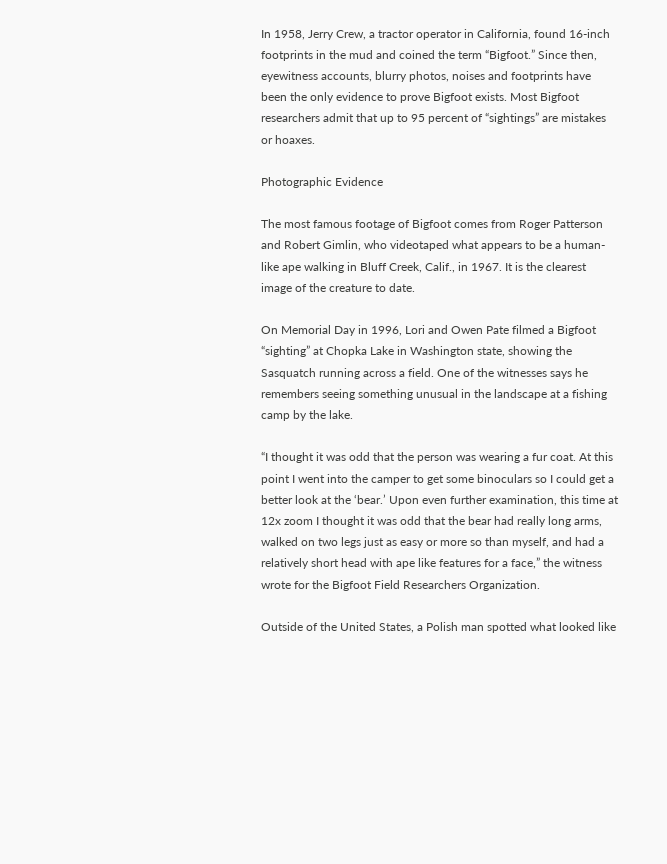In 1958, Jerry Crew, a tractor operator in California, found 16-inch footprints in the mud and coined the term “Bigfoot.” Since then, eyewitness accounts, blurry photos, noises and footprints have been the only evidence to prove Bigfoot exists. Most Bigfoot researchers admit that up to 95 percent of “sightings” are mistakes or hoaxes.

Photographic Evidence

The most famous footage of Bigfoot comes from Roger Patterson and Robert Gimlin, who videotaped what appears to be a human-like ape walking in Bluff Creek, Calif., in 1967. It is the clearest image of the creature to date.

On Memorial Day in 1996, Lori and Owen Pate filmed a Bigfoot “sighting” at Chopka Lake in Washington state, showing the Sasquatch running across a field. One of the witnesses says he remembers seeing something unusual in the landscape at a fishing camp by the lake.

“I thought it was odd that the person was wearing a fur coat. At this point I went into the camper to get some binoculars so I could get a better look at the ‘bear.’ Upon even further examination, this time at 12x zoom I thought it was odd that the bear had really long arms, walked on two legs just as easy or more so than myself, and had a relatively short head with ape like features for a face,” the witness wrote for the Bigfoot Field Researchers Organization.

Outside of the United States, a Polish man spotted what looked like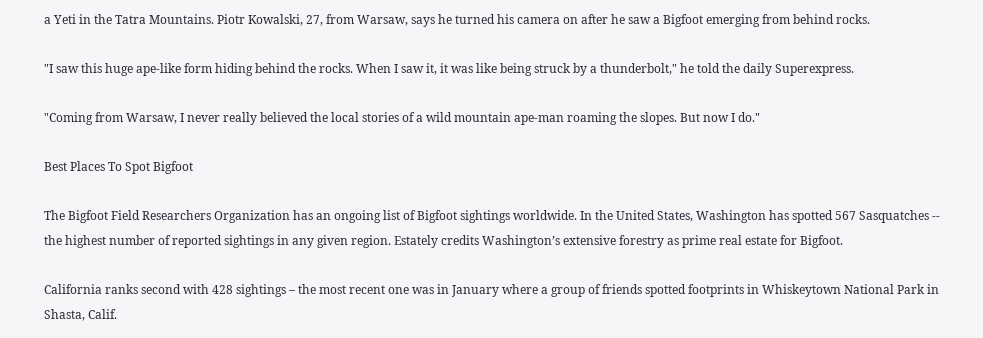a Yeti in the Tatra Mountains. Piotr Kowalski, 27, from Warsaw, says he turned his camera on after he saw a Bigfoot emerging from behind rocks.

"I saw this huge ape-like form hiding behind the rocks. When I saw it, it was like being struck by a thunderbolt," he told the daily Superexpress.

"Coming from Warsaw, I never really believed the local stories of a wild mountain ape-man roaming the slopes. But now I do."

Best Places To Spot Bigfoot

The Bigfoot Field Researchers Organization has an ongoing list of Bigfoot sightings worldwide. In the United States, Washington has spotted 567 Sasquatches -- the highest number of reported sightings in any given region. Estately credits Washington’s extensive forestry as prime real estate for Bigfoot.

California ranks second with 428 sightings – the most recent one was in January where a group of friends spotted footprints in Whiskeytown National Park in Shasta, Calif.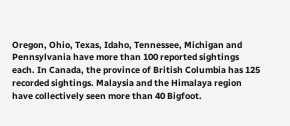Oregon, Ohio, Texas, Idaho, Tennessee, Michigan and Pennsylvania have more than 100 reported sightings each. In Canada, the province of British Columbia has 125 recorded sightings. Malaysia and the Himalaya region have collectively seen more than 40 Bigfoot.